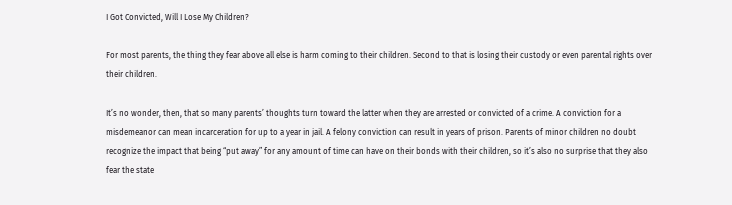I Got Convicted, Will I Lose My Children?

For most parents, the thing they fear above all else is harm coming to their children. Second to that is losing their custody or even parental rights over their children.

It’s no wonder, then, that so many parents’ thoughts turn toward the latter when they are arrested or convicted of a crime. A conviction for a misdemeanor can mean incarceration for up to a year in jail. A felony conviction can result in years of prison. Parents of minor children no doubt recognize the impact that being “put away” for any amount of time can have on their bonds with their children, so it’s also no surprise that they also fear the state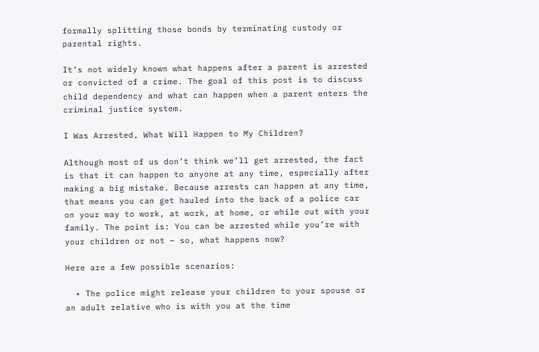formally splitting those bonds by terminating custody or parental rights.

It’s not widely known what happens after a parent is arrested or convicted of a crime. The goal of this post is to discuss child dependency and what can happen when a parent enters the criminal justice system.

I Was Arrested, What Will Happen to My Children?

Although most of us don’t think we’ll get arrested, the fact is that it can happen to anyone at any time, especially after making a big mistake. Because arrests can happen at any time, that means you can get hauled into the back of a police car on your way to work, at work, at home, or while out with your family. The point is: You can be arrested while you’re with your children or not – so, what happens now?

Here are a few possible scenarios:

  • The police might release your children to your spouse or an adult relative who is with you at the time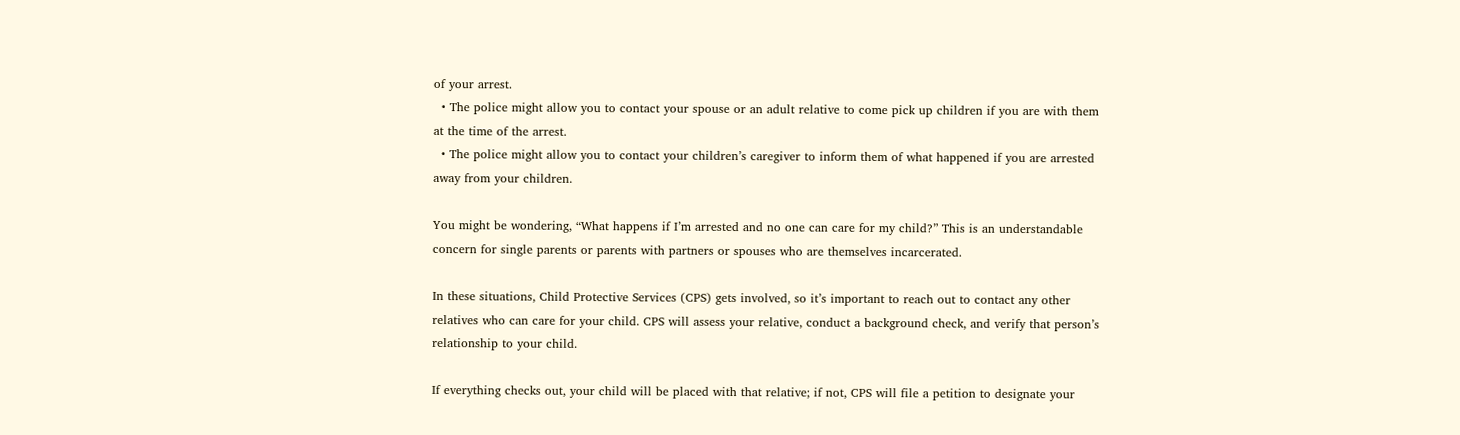of your arrest.
  • The police might allow you to contact your spouse or an adult relative to come pick up children if you are with them at the time of the arrest.
  • The police might allow you to contact your children’s caregiver to inform them of what happened if you are arrested away from your children.

You might be wondering, “What happens if I’m arrested and no one can care for my child?” This is an understandable concern for single parents or parents with partners or spouses who are themselves incarcerated.

In these situations, Child Protective Services (CPS) gets involved, so it’s important to reach out to contact any other relatives who can care for your child. CPS will assess your relative, conduct a background check, and verify that person’s relationship to your child.

If everything checks out, your child will be placed with that relative; if not, CPS will file a petition to designate your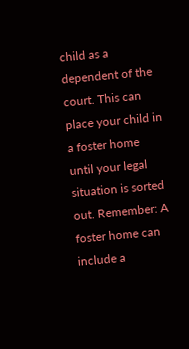child as a dependent of the court. This can place your child in a foster home until your legal situation is sorted out. Remember: A foster home can include a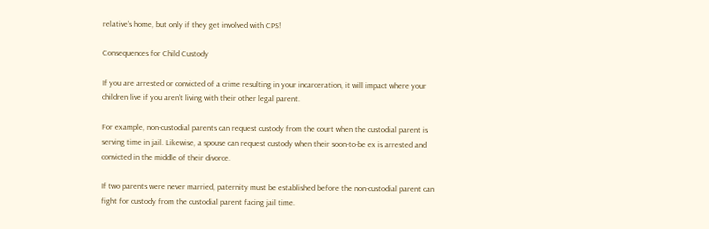relative’s home, but only if they get involved with CPS!

Consequences for Child Custody

If you are arrested or convicted of a crime resulting in your incarceration, it will impact where your children live if you aren’t living with their other legal parent.

For example, non-custodial parents can request custody from the court when the custodial parent is serving time in jail. Likewise, a spouse can request custody when their soon-to-be ex is arrested and convicted in the middle of their divorce.

If two parents were never married, paternity must be established before the non-custodial parent can fight for custody from the custodial parent facing jail time.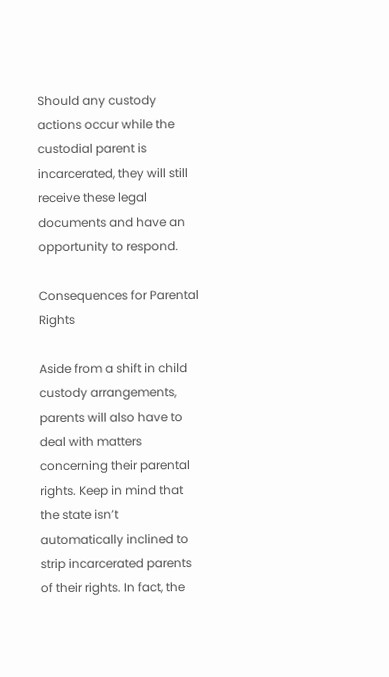Should any custody actions occur while the custodial parent is incarcerated, they will still receive these legal documents and have an opportunity to respond.

Consequences for Parental Rights

Aside from a shift in child custody arrangements, parents will also have to deal with matters concerning their parental rights. Keep in mind that the state isn’t automatically inclined to strip incarcerated parents of their rights. In fact, the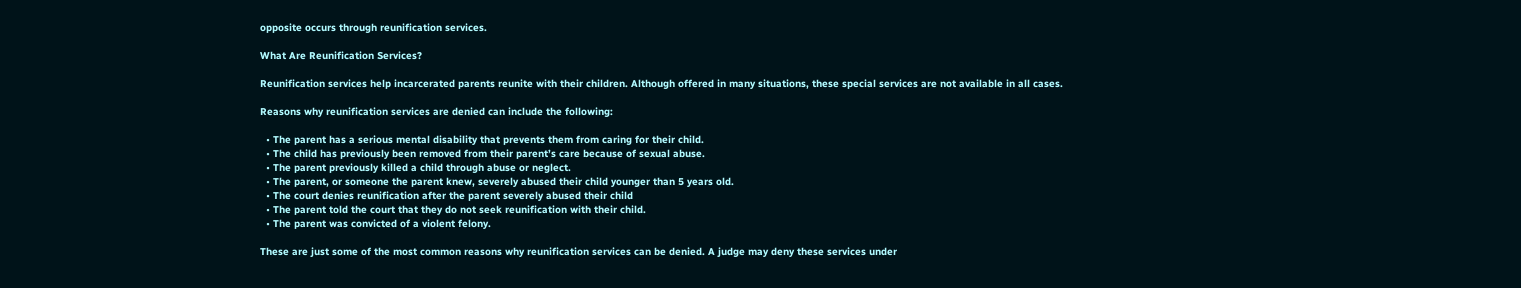opposite occurs through reunification services.

What Are Reunification Services?

Reunification services help incarcerated parents reunite with their children. Although offered in many situations, these special services are not available in all cases.

Reasons why reunification services are denied can include the following:

  • The parent has a serious mental disability that prevents them from caring for their child.
  • The child has previously been removed from their parent’s care because of sexual abuse.
  • The parent previously killed a child through abuse or neglect.
  • The parent, or someone the parent knew, severely abused their child younger than 5 years old.
  • The court denies reunification after the parent severely abused their child
  • The parent told the court that they do not seek reunification with their child.
  • The parent was convicted of a violent felony.

These are just some of the most common reasons why reunification services can be denied. A judge may deny these services under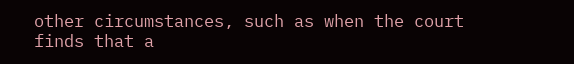other circumstances, such as when the court finds that a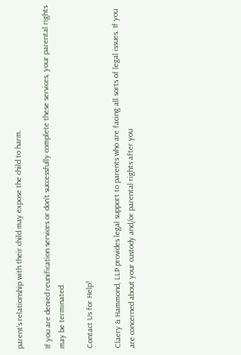parent’s relationship with their child may expose the child to harm.

If you are denied reunification services or don’t successfully complete these services, your parental rights may be terminated.

Contact Us for Help!

Claery & Hammond, LLP provides legal support to parents who are facing all sorts of legal issues. If you are concerned about your custody and/or parental rights after you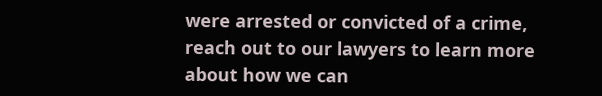were arrested or convicted of a crime, reach out to our lawyers to learn more about how we can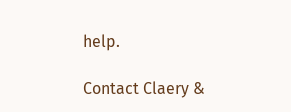help.

Contact Claery &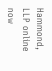Hammond, LLP online now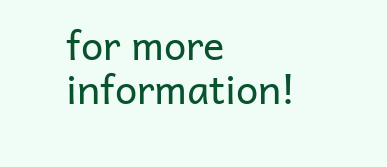for more information!